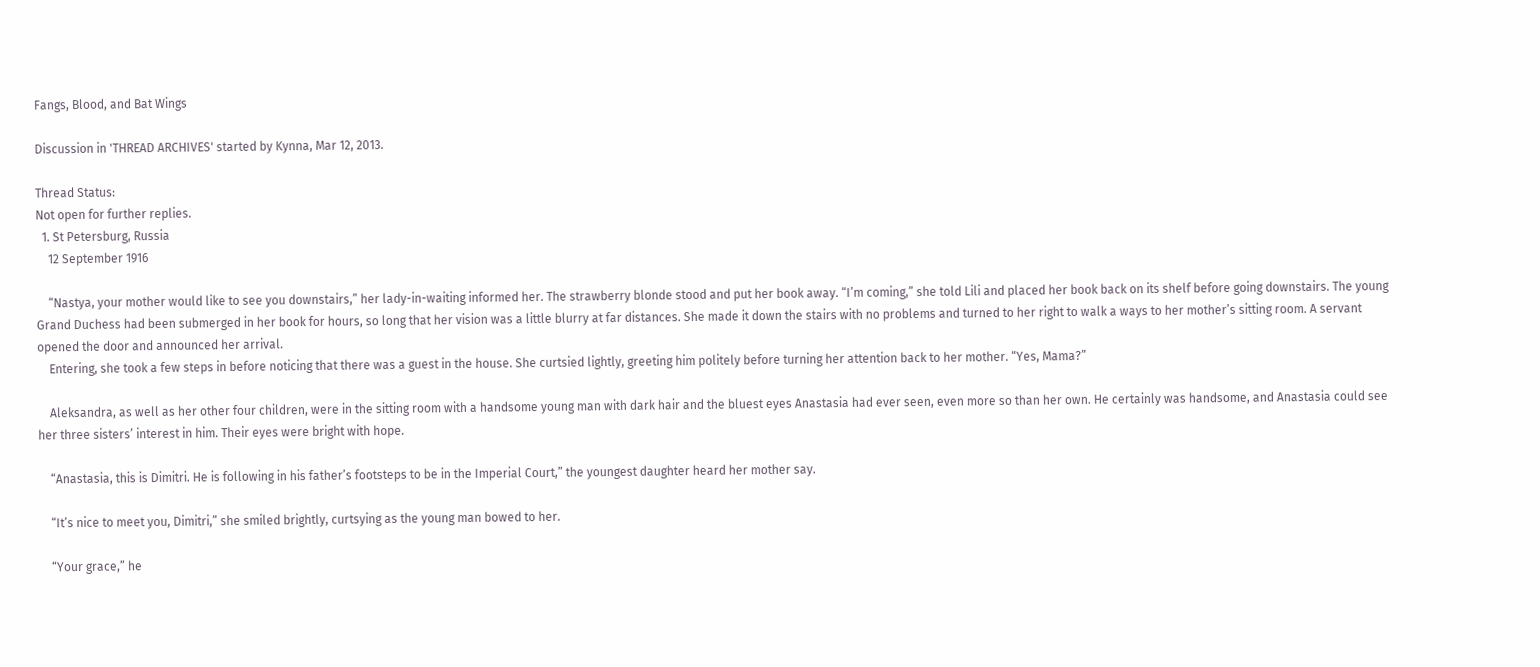Fangs, Blood, and Bat Wings

Discussion in 'THREAD ARCHIVES' started by Kynna, Mar 12, 2013.

Thread Status:
Not open for further replies.
  1. St Petersburg, Russia
    12 September 1916

    “Nastya, your mother would like to see you downstairs,” her lady-in-waiting informed her. The strawberry blonde stood and put her book away. “I’m coming,” she told Lili and placed her book back on its shelf before going downstairs. The young Grand Duchess had been submerged in her book for hours, so long that her vision was a little blurry at far distances. She made it down the stairs with no problems and turned to her right to walk a ways to her mother’s sitting room. A servant opened the door and announced her arrival.
    Entering, she took a few steps in before noticing that there was a guest in the house. She curtsied lightly, greeting him politely before turning her attention back to her mother. “Yes, Mama?”

    Aleksandra, as well as her other four children, were in the sitting room with a handsome young man with dark hair and the bluest eyes Anastasia had ever seen, even more so than her own. He certainly was handsome, and Anastasia could see her three sisters’ interest in him. Their eyes were bright with hope.

    “Anastasia, this is Dimitri. He is following in his father’s footsteps to be in the Imperial Court,” the youngest daughter heard her mother say.

    “It’s nice to meet you, Dimitri,” she smiled brightly, curtsying as the young man bowed to her.

    “Your grace,” he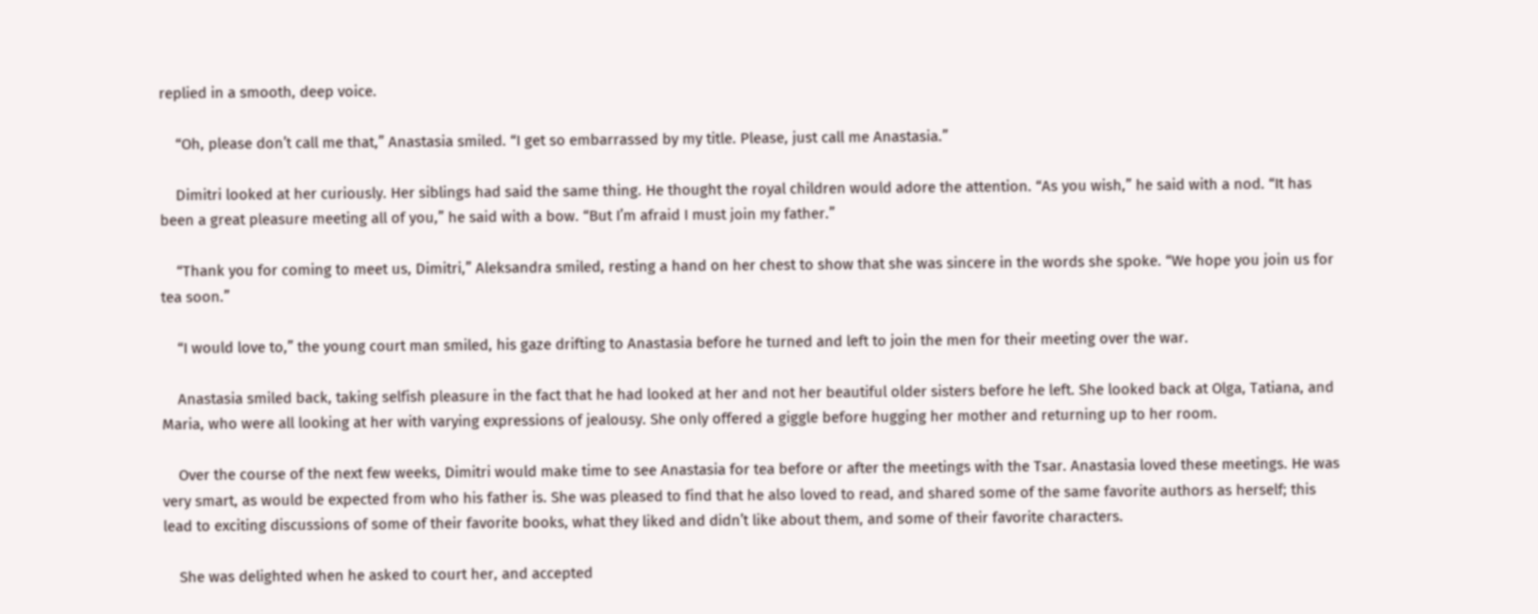replied in a smooth, deep voice.

    “Oh, please don’t call me that,” Anastasia smiled. “I get so embarrassed by my title. Please, just call me Anastasia.”

    Dimitri looked at her curiously. Her siblings had said the same thing. He thought the royal children would adore the attention. “As you wish,” he said with a nod. “It has been a great pleasure meeting all of you,” he said with a bow. “But I’m afraid I must join my father.”

    “Thank you for coming to meet us, Dimitri,” Aleksandra smiled, resting a hand on her chest to show that she was sincere in the words she spoke. “We hope you join us for tea soon.”

    “I would love to,” the young court man smiled, his gaze drifting to Anastasia before he turned and left to join the men for their meeting over the war.

    Anastasia smiled back, taking selfish pleasure in the fact that he had looked at her and not her beautiful older sisters before he left. She looked back at Olga, Tatiana, and Maria, who were all looking at her with varying expressions of jealousy. She only offered a giggle before hugging her mother and returning up to her room.

    Over the course of the next few weeks, Dimitri would make time to see Anastasia for tea before or after the meetings with the Tsar. Anastasia loved these meetings. He was very smart, as would be expected from who his father is. She was pleased to find that he also loved to read, and shared some of the same favorite authors as herself; this lead to exciting discussions of some of their favorite books, what they liked and didn’t like about them, and some of their favorite characters.

    She was delighted when he asked to court her, and accepted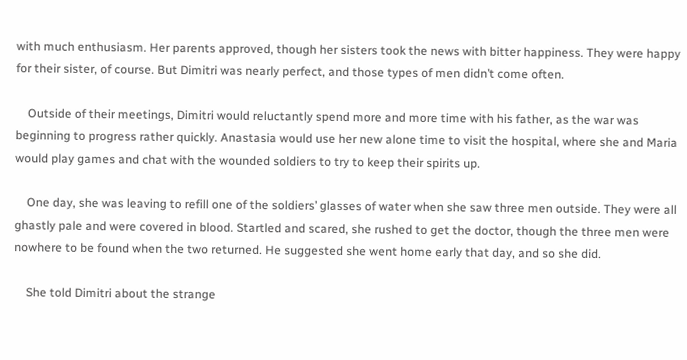with much enthusiasm. Her parents approved, though her sisters took the news with bitter happiness. They were happy for their sister, of course. But Dimitri was nearly perfect, and those types of men didn’t come often.

    Outside of their meetings, Dimitri would reluctantly spend more and more time with his father, as the war was beginning to progress rather quickly. Anastasia would use her new alone time to visit the hospital, where she and Maria would play games and chat with the wounded soldiers to try to keep their spirits up.

    One day, she was leaving to refill one of the soldiers’ glasses of water when she saw three men outside. They were all ghastly pale and were covered in blood. Startled and scared, she rushed to get the doctor, though the three men were nowhere to be found when the two returned. He suggested she went home early that day, and so she did.

    She told Dimitri about the strange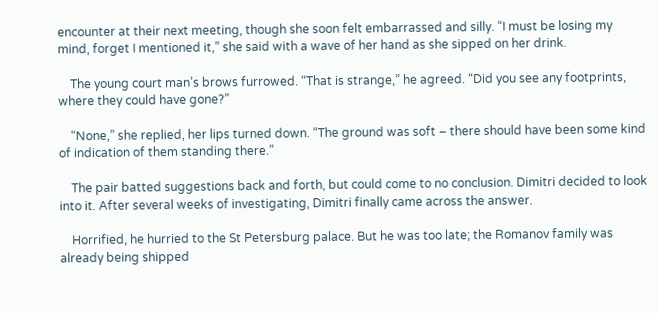encounter at their next meeting, though she soon felt embarrassed and silly. “I must be losing my mind, forget I mentioned it,” she said with a wave of her hand as she sipped on her drink.

    The young court man’s brows furrowed. “That is strange,” he agreed. “Did you see any footprints, where they could have gone?”

    “None,” she replied, her lips turned down. “The ground was soft – there should have been some kind of indication of them standing there.”

    The pair batted suggestions back and forth, but could come to no conclusion. Dimitri decided to look into it. After several weeks of investigating, Dimitri finally came across the answer.

    Horrified, he hurried to the St Petersburg palace. But he was too late; the Romanov family was already being shipped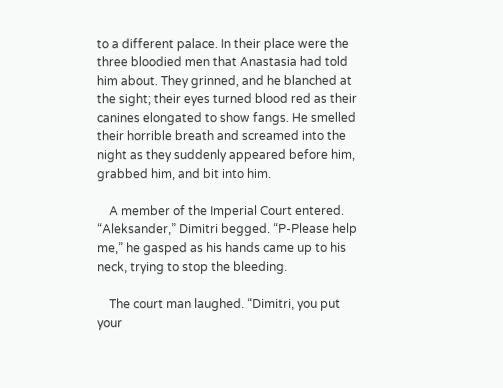to a different palace. In their place were the three bloodied men that Anastasia had told him about. They grinned, and he blanched at the sight; their eyes turned blood red as their canines elongated to show fangs. He smelled their horrible breath and screamed into the night as they suddenly appeared before him, grabbed him, and bit into him.

    A member of the Imperial Court entered. “Aleksander,” Dimitri begged. “P-Please help me,” he gasped as his hands came up to his neck, trying to stop the bleeding.

    The court man laughed. “Dimitri, you put your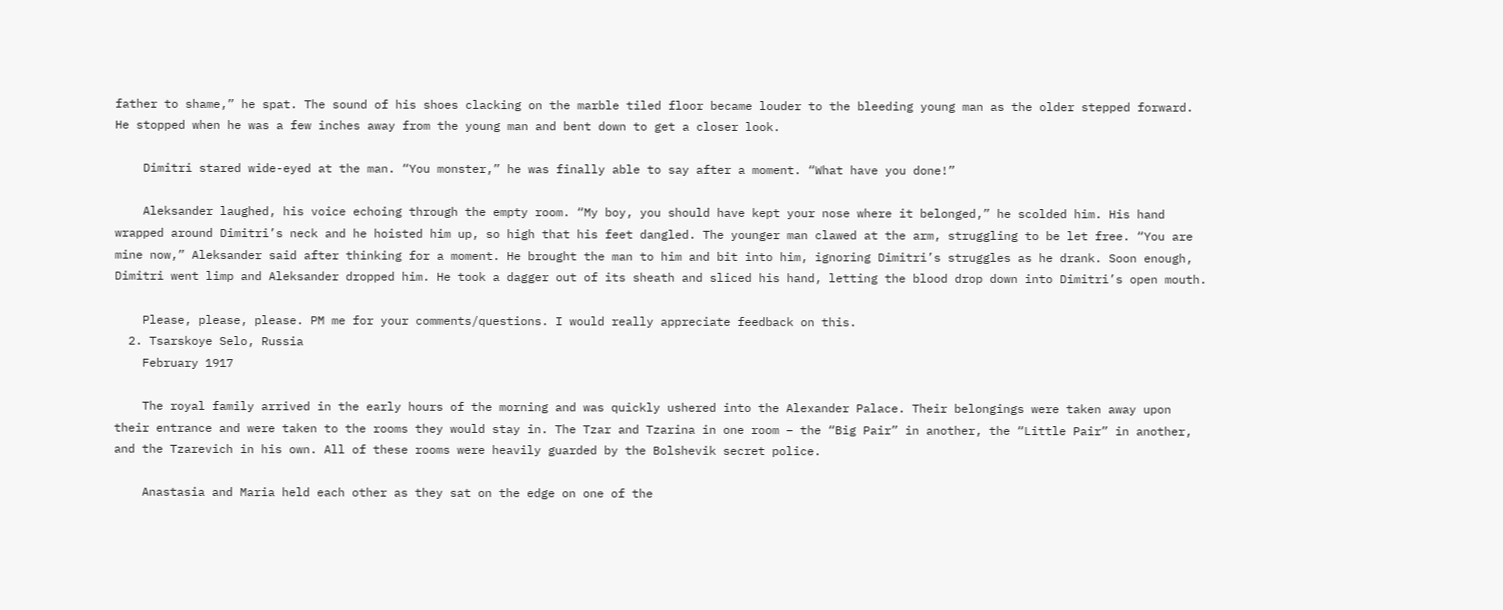father to shame,” he spat. The sound of his shoes clacking on the marble tiled floor became louder to the bleeding young man as the older stepped forward. He stopped when he was a few inches away from the young man and bent down to get a closer look.

    Dimitri stared wide-eyed at the man. “You monster,” he was finally able to say after a moment. “What have you done!”

    Aleksander laughed, his voice echoing through the empty room. “My boy, you should have kept your nose where it belonged,” he scolded him. His hand wrapped around Dimitri’s neck and he hoisted him up, so high that his feet dangled. The younger man clawed at the arm, struggling to be let free. “You are mine now,” Aleksander said after thinking for a moment. He brought the man to him and bit into him, ignoring Dimitri’s struggles as he drank. Soon enough, Dimitri went limp and Aleksander dropped him. He took a dagger out of its sheath and sliced his hand, letting the blood drop down into Dimitri’s open mouth.

    Please, please, please. PM me for your comments/questions. I would really appreciate feedback on this.
  2. Tsarskoye Selo, Russia
    February 1917

    The royal family arrived in the early hours of the morning and was quickly ushered into the Alexander Palace. Their belongings were taken away upon their entrance and were taken to the rooms they would stay in. The Tzar and Tzarina in one room – the “Big Pair” in another, the “Little Pair” in another, and the Tzarevich in his own. All of these rooms were heavily guarded by the Bolshevik secret police.

    Anastasia and Maria held each other as they sat on the edge on one of the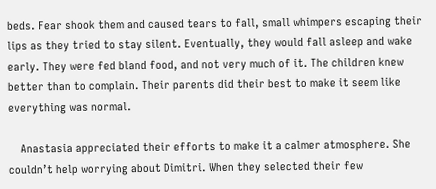beds. Fear shook them and caused tears to fall, small whimpers escaping their lips as they tried to stay silent. Eventually, they would fall asleep and wake early. They were fed bland food, and not very much of it. The children knew better than to complain. Their parents did their best to make it seem like everything was normal.

    Anastasia appreciated their efforts to make it a calmer atmosphere. She couldn’t help worrying about Dimitri. When they selected their few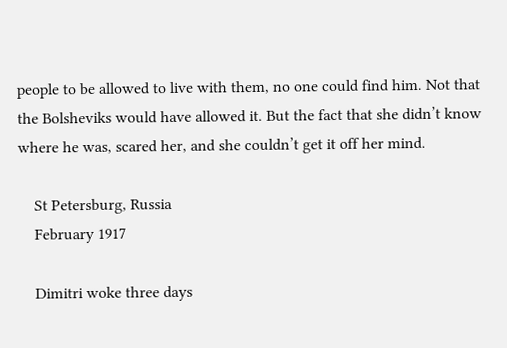people to be allowed to live with them, no one could find him. Not that the Bolsheviks would have allowed it. But the fact that she didn’t know where he was, scared her, and she couldn’t get it off her mind.

    St Petersburg, Russia
    February 1917

    Dimitri woke three days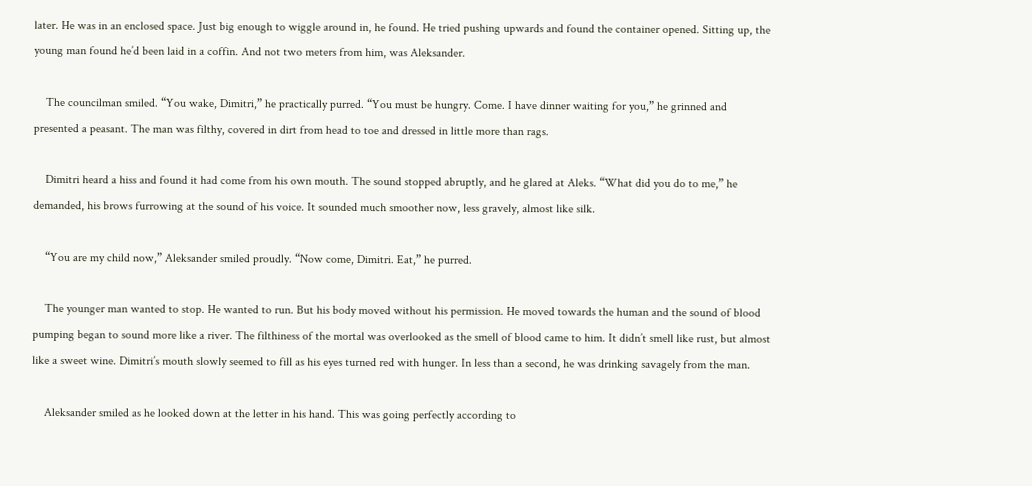later. He was in an enclosed space. Just big enough to wiggle around in, he found. He tried pushing upwards and found the container opened. Sitting up, the young man found he’d been laid in a coffin. And not two meters from him, was Aleksander.

    The councilman smiled. “You wake, Dimitri,” he practically purred. “You must be hungry. Come. I have dinner waiting for you,” he grinned and presented a peasant. The man was filthy, covered in dirt from head to toe and dressed in little more than rags.

    Dimitri heard a hiss and found it had come from his own mouth. The sound stopped abruptly, and he glared at Aleks. “What did you do to me,” he demanded, his brows furrowing at the sound of his voice. It sounded much smoother now, less gravely, almost like silk.

    “You are my child now,” Aleksander smiled proudly. “Now come, Dimitri. Eat,” he purred.

    The younger man wanted to stop. He wanted to run. But his body moved without his permission. He moved towards the human and the sound of blood pumping began to sound more like a river. The filthiness of the mortal was overlooked as the smell of blood came to him. It didn’t smell like rust, but almost like a sweet wine. Dimitri’s mouth slowly seemed to fill as his eyes turned red with hunger. In less than a second, he was drinking savagely from the man.

    Aleksander smiled as he looked down at the letter in his hand. This was going perfectly according to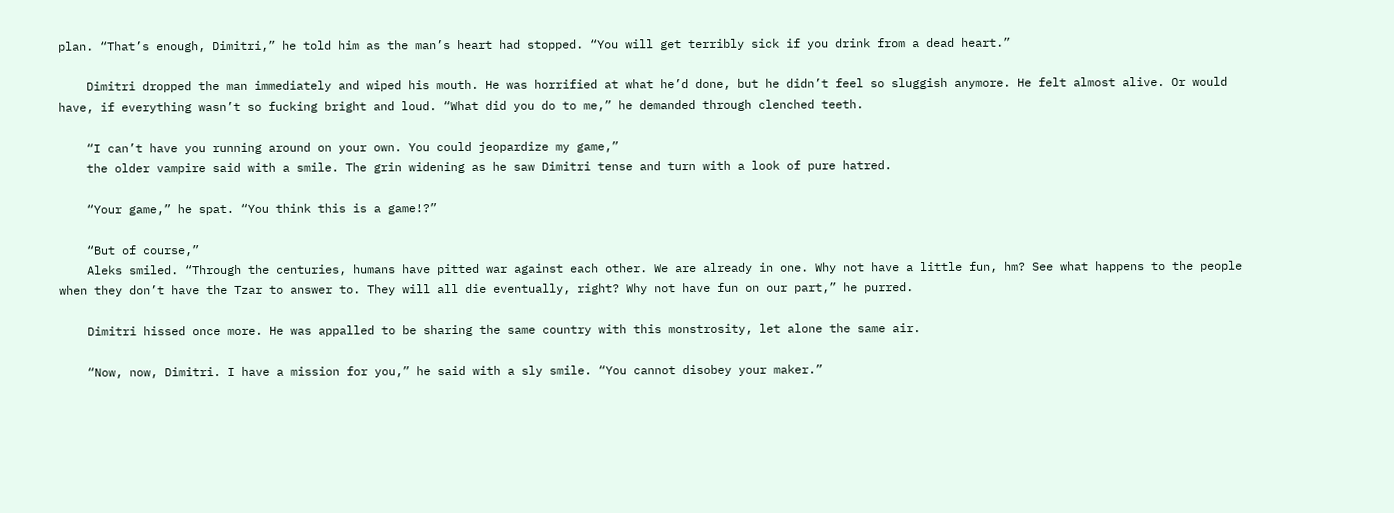plan. “That’s enough, Dimitri,” he told him as the man’s heart had stopped. “You will get terribly sick if you drink from a dead heart.”

    Dimitri dropped the man immediately and wiped his mouth. He was horrified at what he’d done, but he didn’t feel so sluggish anymore. He felt almost alive. Or would have, if everything wasn’t so fucking bright and loud. “What did you do to me,” he demanded through clenched teeth.

    “I can’t have you running around on your own. You could jeopardize my game,”
    the older vampire said with a smile. The grin widening as he saw Dimitri tense and turn with a look of pure hatred.

    “Your game,” he spat. “You think this is a game!?”

    “But of course,”
    Aleks smiled. “Through the centuries, humans have pitted war against each other. We are already in one. Why not have a little fun, hm? See what happens to the people when they don’t have the Tzar to answer to. They will all die eventually, right? Why not have fun on our part,” he purred.

    Dimitri hissed once more. He was appalled to be sharing the same country with this monstrosity, let alone the same air.

    “Now, now, Dimitri. I have a mission for you,” he said with a sly smile. “You cannot disobey your maker.”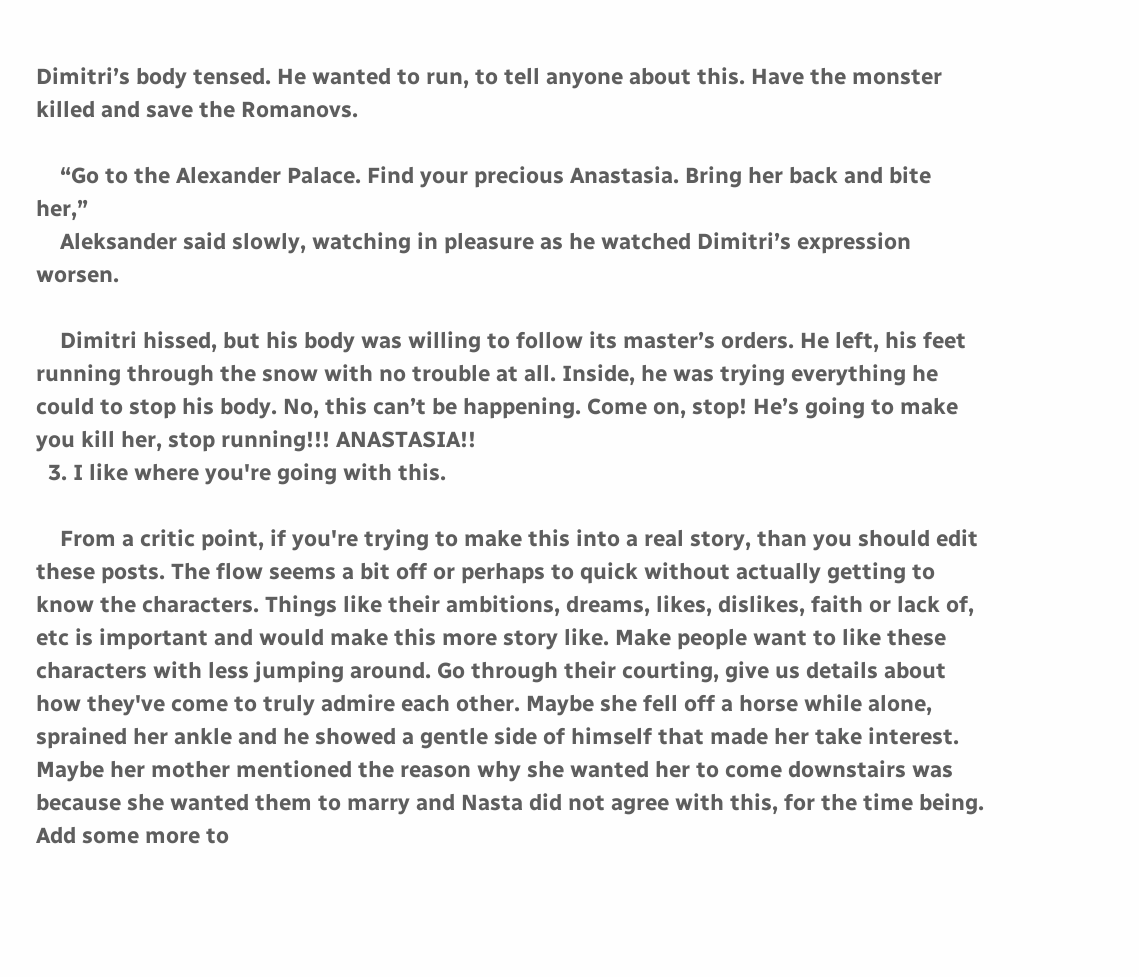Dimitri’s body tensed. He wanted to run, to tell anyone about this. Have the monster killed and save the Romanovs.

    “Go to the Alexander Palace. Find your precious Anastasia. Bring her back and bite her,”
    Aleksander said slowly, watching in pleasure as he watched Dimitri’s expression worsen.

    Dimitri hissed, but his body was willing to follow its master’s orders. He left, his feet running through the snow with no trouble at all. Inside, he was trying everything he could to stop his body. No, this can’t be happening. Come on, stop! He’s going to make you kill her, stop running!!! ANASTASIA!!
  3. I like where you're going with this.

    From a critic point, if you're trying to make this into a real story, than you should edit these posts. The flow seems a bit off or perhaps to quick without actually getting to know the characters. Things like their ambitions, dreams, likes, dislikes, faith or lack of, etc is important and would make this more story like. Make people want to like these characters with less jumping around. Go through their courting, give us details about how they've come to truly admire each other. Maybe she fell off a horse while alone, sprained her ankle and he showed a gentle side of himself that made her take interest. Maybe her mother mentioned the reason why she wanted her to come downstairs was because she wanted them to marry and Nasta did not agree with this, for the time being. Add some more to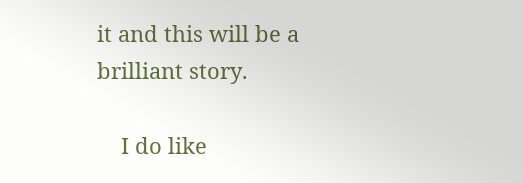it and this will be a brilliant story.

    I do like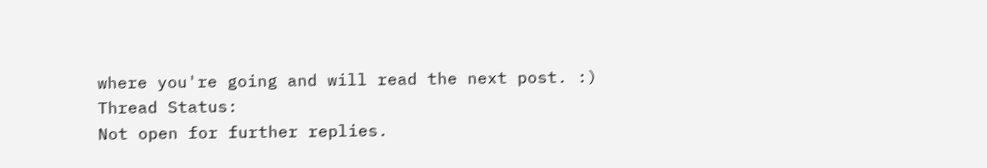where you're going and will read the next post. :)
Thread Status:
Not open for further replies.